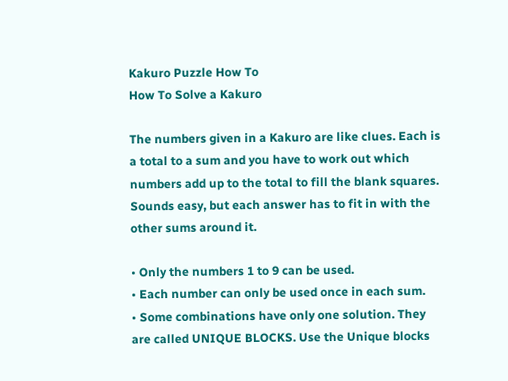Kakuro Puzzle How To
How To Solve a Kakuro

The numbers given in a Kakuro are like clues. Each is a total to a sum and you have to work out which numbers add up to the total to fill the blank squares. Sounds easy, but each answer has to fit in with the other sums around it.

• Only the numbers 1 to 9 can be used.
• Each number can only be used once in each sum.
• Some combinations have only one solution. They are called UNIQUE BLOCKS. Use the Unique blocks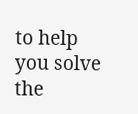to help you solve the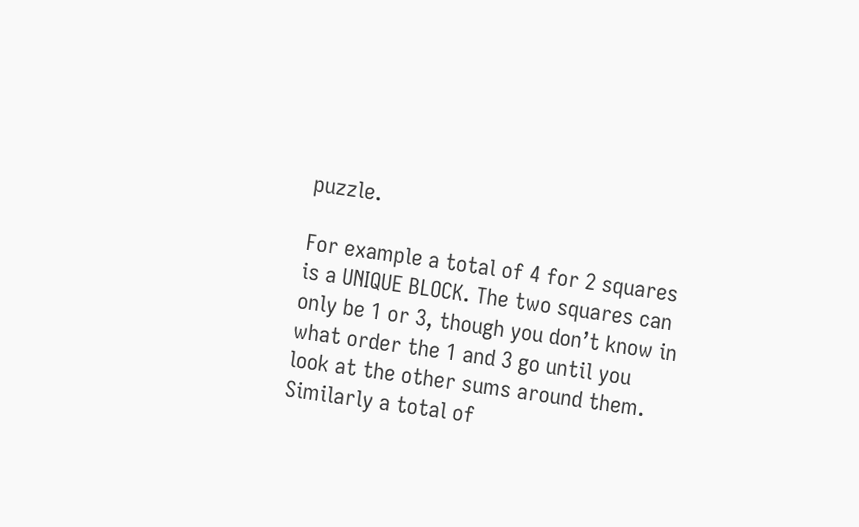puzzle.

For example a total of 4 for 2 squares is a UNIQUE BLOCK. The two squares can only be 1 or 3, though you don’t know in what order the 1 and 3 go until you look at the other sums around them. Similarly a total of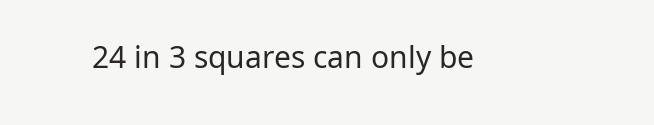24 in 3 squares can only be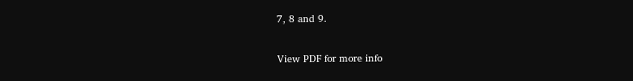7, 8 and 9.

View PDF for more info